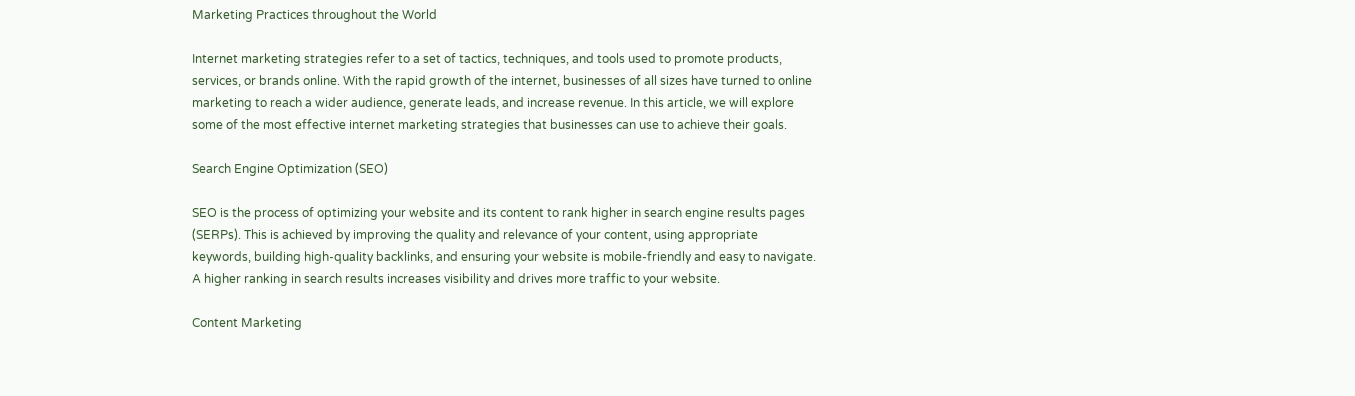Marketing Practices throughout the World

Internet marketing strategies refer to a set of tactics, techniques, and tools used to promote products, services, or brands online. With the rapid growth of the internet, businesses of all sizes have turned to online marketing to reach a wider audience, generate leads, and increase revenue. In this article, we will explore some of the most effective internet marketing strategies that businesses can use to achieve their goals.

Search Engine Optimization (SEO)

SEO is the process of optimizing your website and its content to rank higher in search engine results pages (SERPs). This is achieved by improving the quality and relevance of your content, using appropriate keywords, building high-quality backlinks, and ensuring your website is mobile-friendly and easy to navigate. A higher ranking in search results increases visibility and drives more traffic to your website.

Content Marketing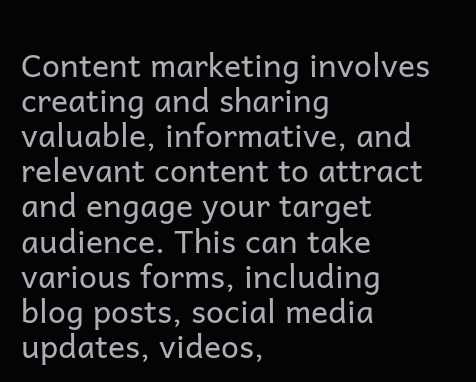Content marketing involves creating and sharing valuable, informative, and relevant content to attract and engage your target audience. This can take various forms, including blog posts, social media updates, videos,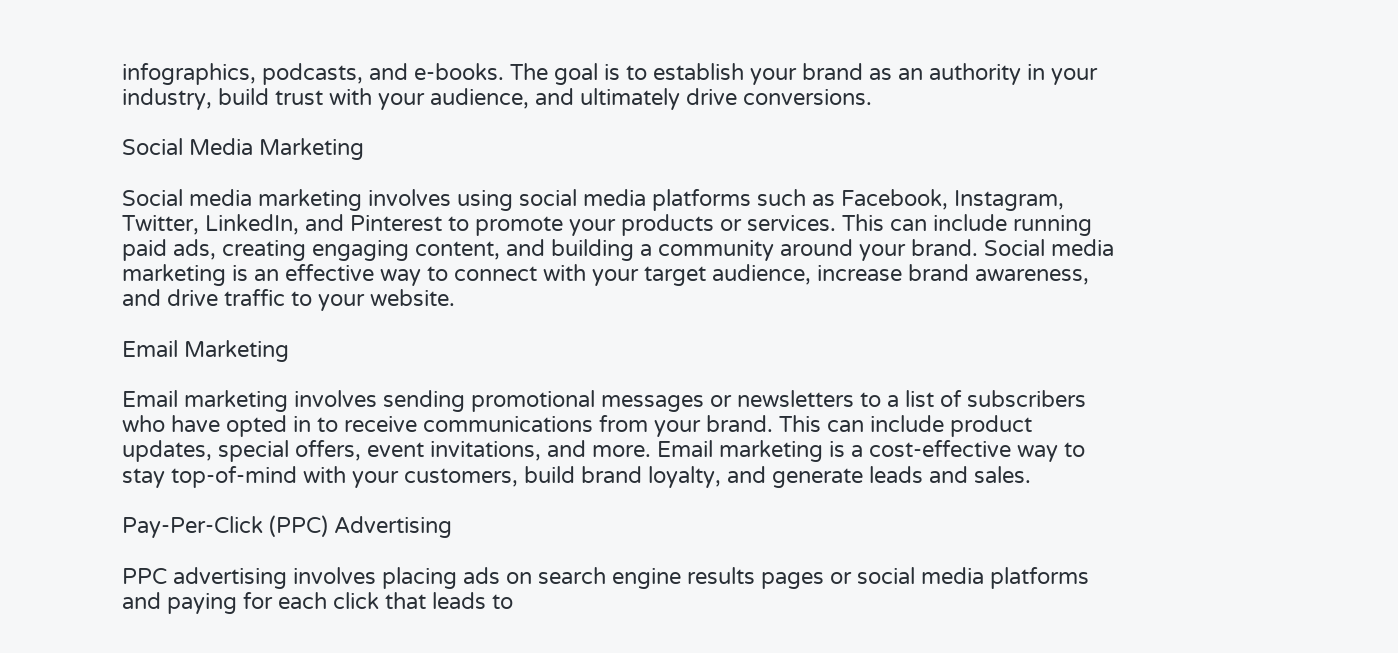infographics, podcasts, and e-books. The goal is to establish your brand as an authority in your industry, build trust with your audience, and ultimately drive conversions.

Social Media Marketing

Social media marketing involves using social media platforms such as Facebook, Instagram, Twitter, LinkedIn, and Pinterest to promote your products or services. This can include running paid ads, creating engaging content, and building a community around your brand. Social media marketing is an effective way to connect with your target audience, increase brand awareness, and drive traffic to your website.

Email Marketing

Email marketing involves sending promotional messages or newsletters to a list of subscribers who have opted in to receive communications from your brand. This can include product updates, special offers, event invitations, and more. Email marketing is a cost-effective way to stay top-of-mind with your customers, build brand loyalty, and generate leads and sales.

Pay-Per-Click (PPC) Advertising

PPC advertising involves placing ads on search engine results pages or social media platforms and paying for each click that leads to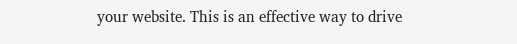your website. This is an effective way to drive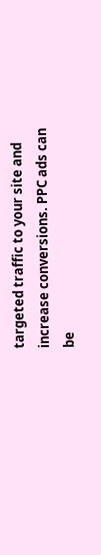targeted traffic to your site and increase conversions. PPC ads can be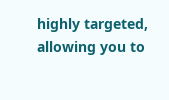highly targeted, allowing you to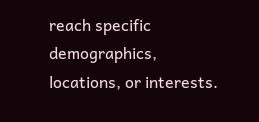reach specific demographics, locations, or interests.